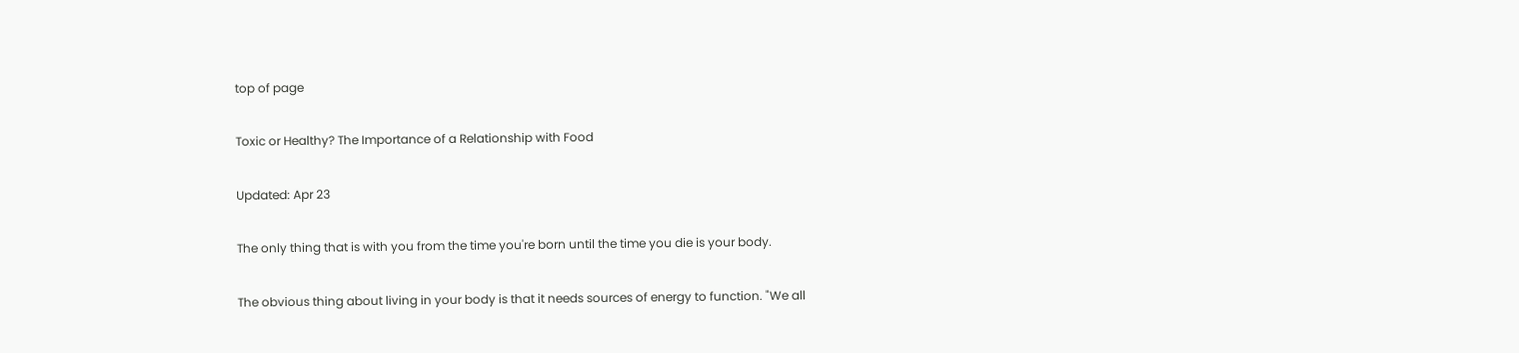top of page

Toxic or Healthy? The Importance of a Relationship with Food

Updated: Apr 23

The only thing that is with you from the time you're born until the time you die is your body.

The obvious thing about living in your body is that it needs sources of energy to function. "We all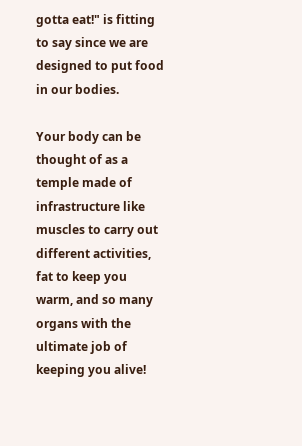gotta eat!" is fitting to say since we are designed to put food in our bodies.

Your body can be thought of as a temple made of infrastructure like muscles to carry out different activities, fat to keep you warm, and so many organs with the ultimate job of keeping you alive!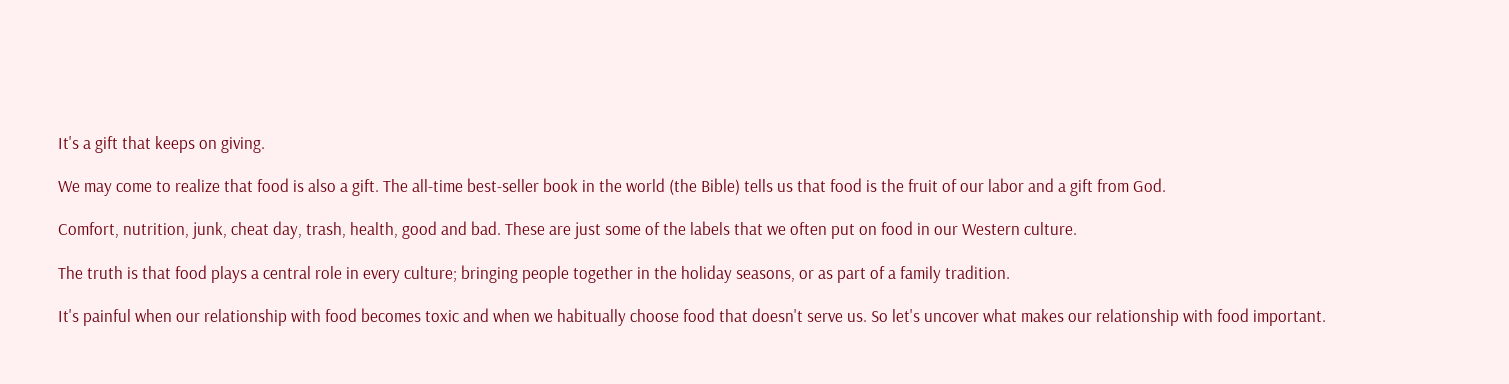It's a gift that keeps on giving.

We may come to realize that food is also a gift. The all-time best-seller book in the world (the Bible) tells us that food is the fruit of our labor and a gift from God.

Comfort, nutrition, junk, cheat day, trash, health, good and bad. These are just some of the labels that we often put on food in our Western culture.

The truth is that food plays a central role in every culture; bringing people together in the holiday seasons, or as part of a family tradition.

It's painful when our relationship with food becomes toxic and when we habitually choose food that doesn't serve us. So let's uncover what makes our relationship with food important.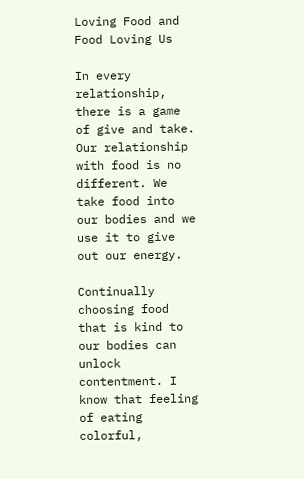Loving Food and Food Loving Us

In every relationship, there is a game of give and take. Our relationship with food is no different. We take food into our bodies and we use it to give out our energy.

Continually choosing food that is kind to our bodies can unlock contentment. I know that feeling of eating colorful,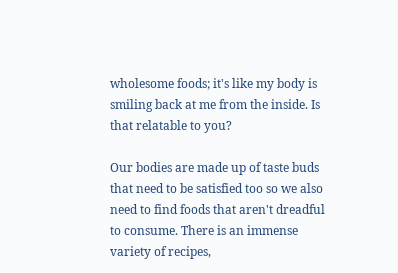wholesome foods; it's like my body is smiling back at me from the inside. Is that relatable to you?

Our bodies are made up of taste buds that need to be satisfied too so we also need to find foods that aren't dreadful to consume. There is an immense variety of recipes,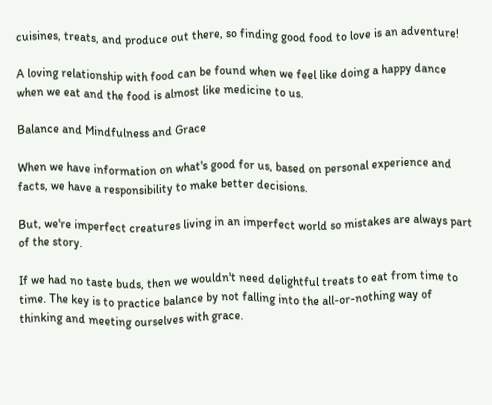cuisines, treats, and produce out there, so finding good food to love is an adventure!

A loving relationship with food can be found when we feel like doing a happy dance when we eat and the food is almost like medicine to us.

Balance and Mindfulness and Grace

When we have information on what's good for us, based on personal experience and facts, we have a responsibility to make better decisions.

But, we're imperfect creatures living in an imperfect world so mistakes are always part of the story.

If we had no taste buds, then we wouldn't need delightful treats to eat from time to time. The key is to practice balance by not falling into the all-or-nothing way of thinking and meeting ourselves with grace.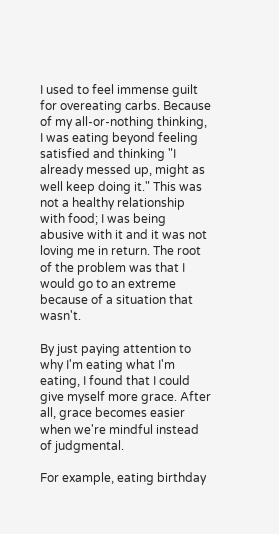I used to feel immense guilt for overeating carbs. Because of my all-or-nothing thinking, I was eating beyond feeling satisfied and thinking "I already messed up, might as well keep doing it." This was not a healthy relationship with food; I was being abusive with it and it was not loving me in return. The root of the problem was that I would go to an extreme because of a situation that wasn't.

By just paying attention to why I'm eating what I'm eating, I found that I could give myself more grace. After all, grace becomes easier when we're mindful instead of judgmental.

For example, eating birthday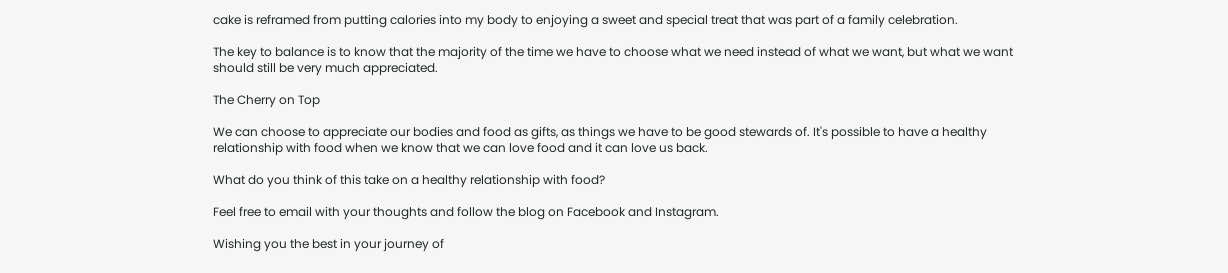cake is reframed from putting calories into my body to enjoying a sweet and special treat that was part of a family celebration.

The key to balance is to know that the majority of the time we have to choose what we need instead of what we want, but what we want should still be very much appreciated.

The Cherry on Top

We can choose to appreciate our bodies and food as gifts, as things we have to be good stewards of. It's possible to have a healthy relationship with food when we know that we can love food and it can love us back.

What do you think of this take on a healthy relationship with food?

Feel free to email with your thoughts and follow the blog on Facebook and Instagram.

Wishing you the best in your journey of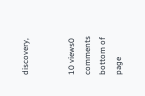discovery,


10 views0 comments
bottom of page